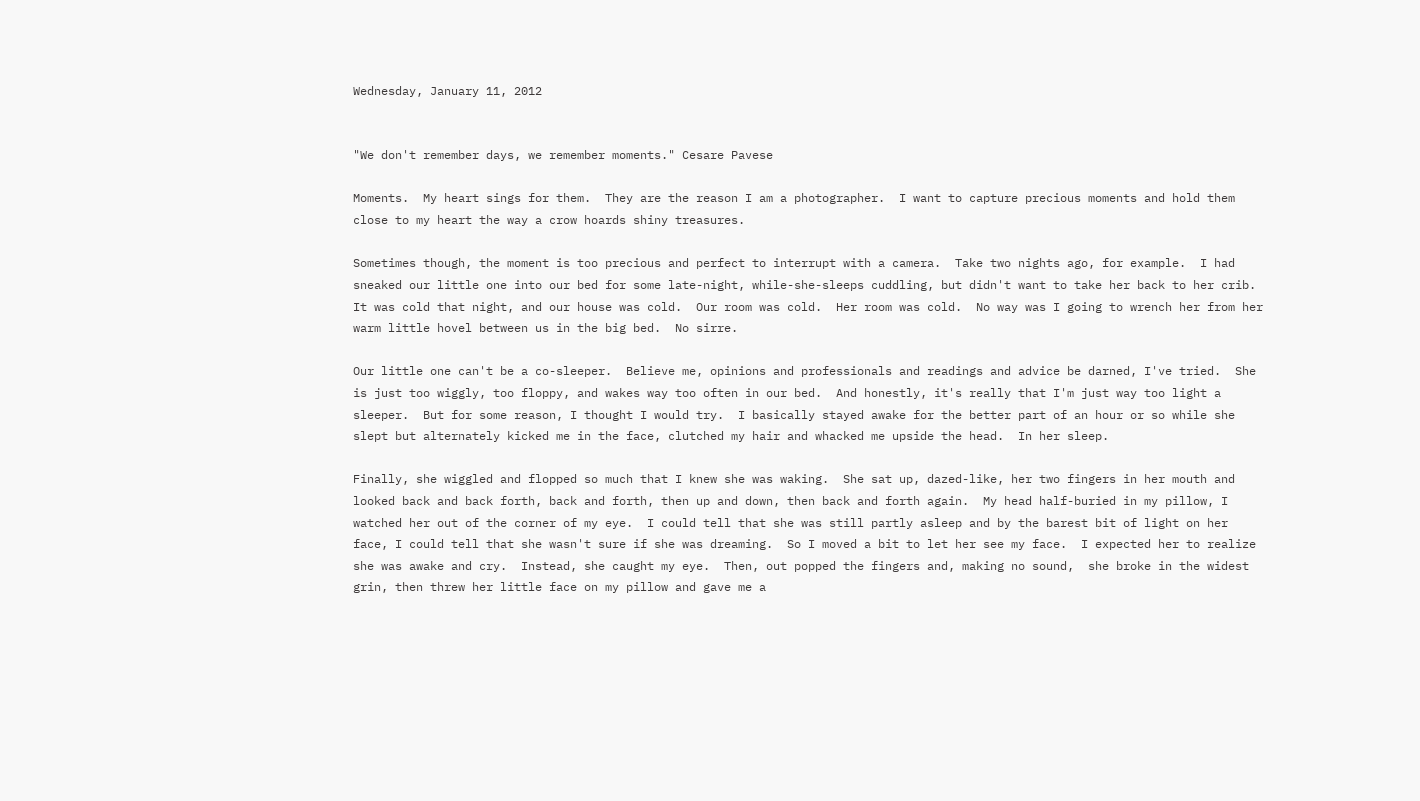Wednesday, January 11, 2012


"We don't remember days, we remember moments." Cesare Pavese

Moments.  My heart sings for them.  They are the reason I am a photographer.  I want to capture precious moments and hold them close to my heart the way a crow hoards shiny treasures.

Sometimes though, the moment is too precious and perfect to interrupt with a camera.  Take two nights ago, for example.  I had sneaked our little one into our bed for some late-night, while-she-sleeps cuddling, but didn't want to take her back to her crib.  It was cold that night, and our house was cold.  Our room was cold.  Her room was cold.  No way was I going to wrench her from her warm little hovel between us in the big bed.  No sirre.

Our little one can't be a co-sleeper.  Believe me, opinions and professionals and readings and advice be darned, I've tried.  She is just too wiggly, too floppy, and wakes way too often in our bed.  And honestly, it's really that I'm just way too light a sleeper.  But for some reason, I thought I would try.  I basically stayed awake for the better part of an hour or so while she slept but alternately kicked me in the face, clutched my hair and whacked me upside the head.  In her sleep.

Finally, she wiggled and flopped so much that I knew she was waking.  She sat up, dazed-like, her two fingers in her mouth and looked back and back forth, back and forth, then up and down, then back and forth again.  My head half-buried in my pillow, I watched her out of the corner of my eye.  I could tell that she was still partly asleep and by the barest bit of light on her face, I could tell that she wasn't sure if she was dreaming.  So I moved a bit to let her see my face.  I expected her to realize she was awake and cry.  Instead, she caught my eye.  Then, out popped the fingers and, making no sound,  she broke in the widest grin, then threw her little face on my pillow and gave me a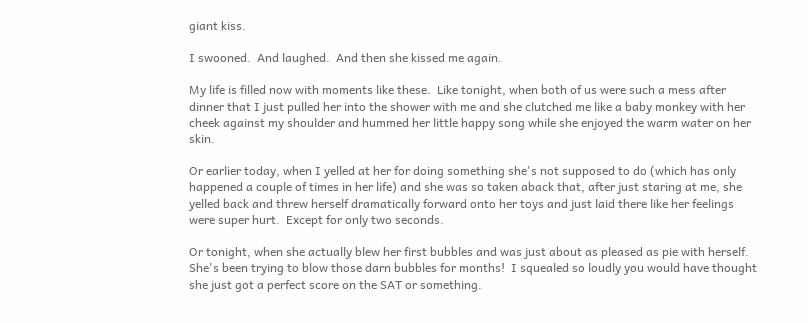giant kiss.

I swooned.  And laughed.  And then she kissed me again.

My life is filled now with moments like these.  Like tonight, when both of us were such a mess after dinner that I just pulled her into the shower with me and she clutched me like a baby monkey with her cheek against my shoulder and hummed her little happy song while she enjoyed the warm water on her skin.

Or earlier today, when I yelled at her for doing something she's not supposed to do (which has only happened a couple of times in her life) and she was so taken aback that, after just staring at me, she yelled back and threw herself dramatically forward onto her toys and just laid there like her feelings were super hurt.  Except for only two seconds.

Or tonight, when she actually blew her first bubbles and was just about as pleased as pie with herself.  She's been trying to blow those darn bubbles for months!  I squealed so loudly you would have thought she just got a perfect score on the SAT or something.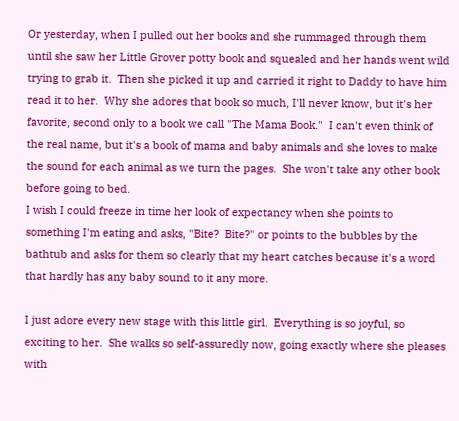Or yesterday, when I pulled out her books and she rummaged through them until she saw her Little Grover potty book and squealed and her hands went wild trying to grab it.  Then she picked it up and carried it right to Daddy to have him read it to her.  Why she adores that book so much, I'll never know, but it's her favorite, second only to a book we call "The Mama Book."  I can't even think of the real name, but it's a book of mama and baby animals and she loves to make the sound for each animal as we turn the pages.  She won't take any other book before going to bed.
I wish I could freeze in time her look of expectancy when she points to something I'm eating and asks, "Bite?  Bite?" or points to the bubbles by the bathtub and asks for them so clearly that my heart catches because it's a word that hardly has any baby sound to it any more.

I just adore every new stage with this little girl.  Everything is so joyful, so exciting to her.  She walks so self-assuredly now, going exactly where she pleases with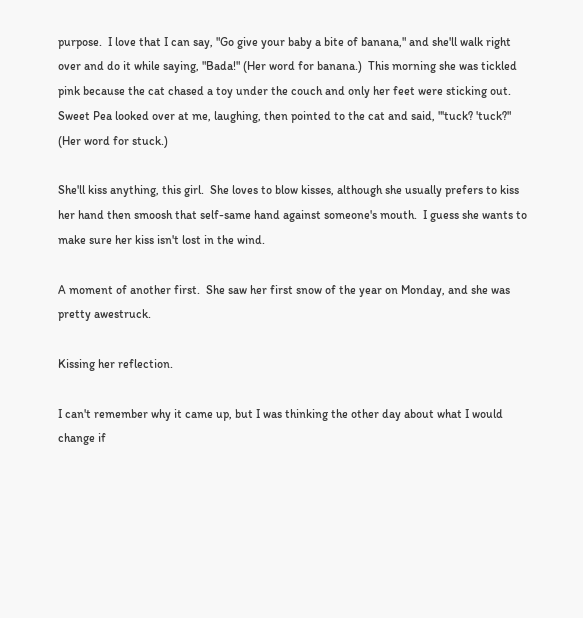purpose.  I love that I can say, "Go give your baby a bite of banana," and she'll walk right over and do it while saying, "Bada!" (Her word for banana.)  This morning she was tickled pink because the cat chased a toy under the couch and only her feet were sticking out.  Sweet Pea looked over at me, laughing, then pointed to the cat and said, "'tuck? 'tuck?" (Her word for stuck.)

She'll kiss anything, this girl.  She loves to blow kisses, although she usually prefers to kiss her hand then smoosh that self-same hand against someone's mouth.  I guess she wants to make sure her kiss isn't lost in the wind.

A moment of another first.  She saw her first snow of the year on Monday, and she was pretty awestruck.

Kissing her reflection.

I can't remember why it came up, but I was thinking the other day about what I would change if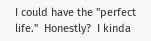I could have the "perfect life."  Honestly?  I kinda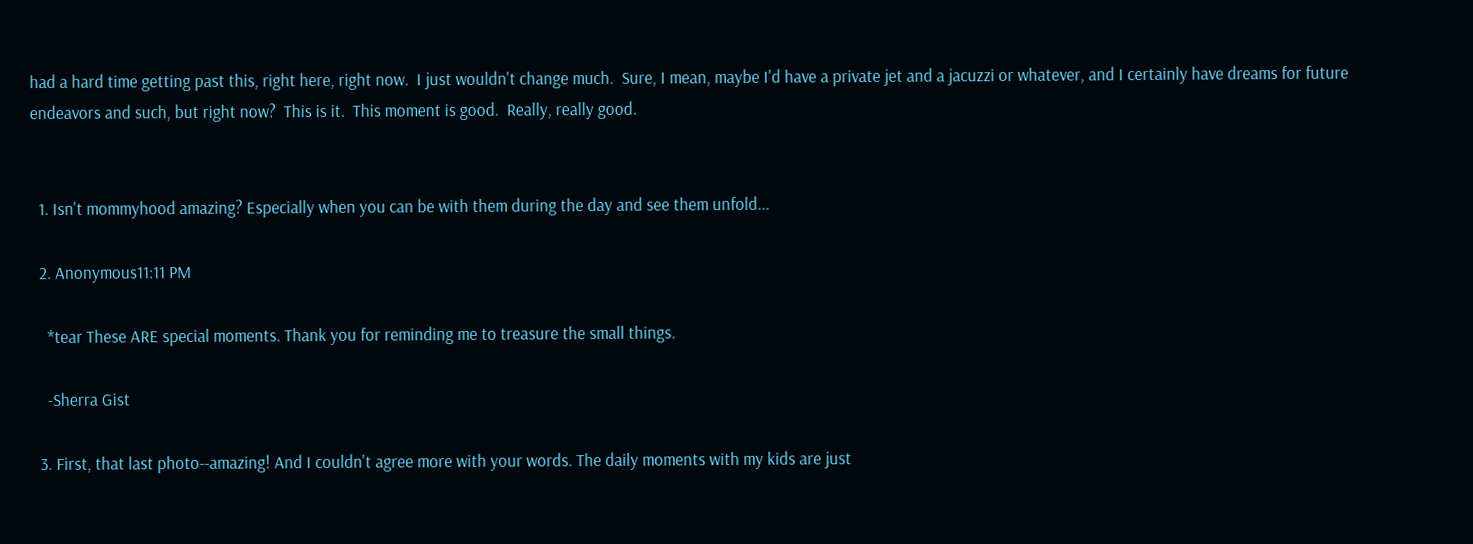had a hard time getting past this, right here, right now.  I just wouldn't change much.  Sure, I mean, maybe I'd have a private jet and a jacuzzi or whatever, and I certainly have dreams for future endeavors and such, but right now?  This is it.  This moment is good.  Really, really good.


  1. Isn't mommyhood amazing? Especially when you can be with them during the day and see them unfold...

  2. Anonymous11:11 PM

    *tear These ARE special moments. Thank you for reminding me to treasure the small things.

    -Sherra Gist

  3. First, that last photo--amazing! And I couldn't agree more with your words. The daily moments with my kids are just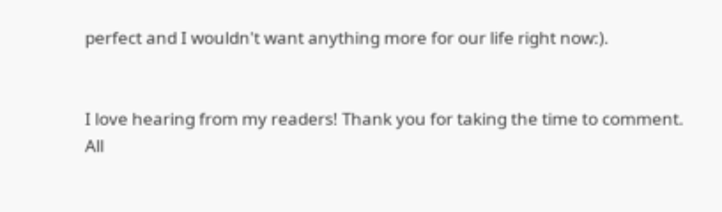perfect and I wouldn't want anything more for our life right now:).


I love hearing from my readers! Thank you for taking the time to comment. All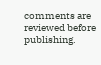comments are reviewed before publishing.